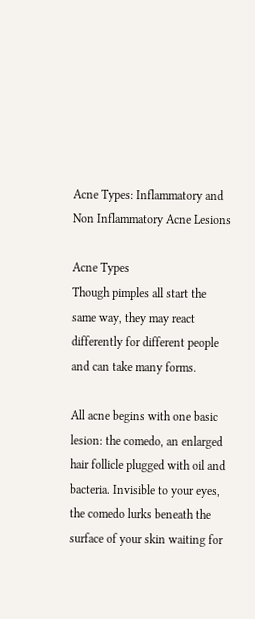Acne Types: Inflammatory and Non Inflammatory Acne Lesions

Acne Types
Though pimples all start the same way, they may react differently for different people and can take many forms.

All acne begins with one basic lesion: the comedo, an enlarged hair follicle plugged with oil and bacteria. Invisible to your eyes, the comedo lurks beneath the surface of your skin waiting for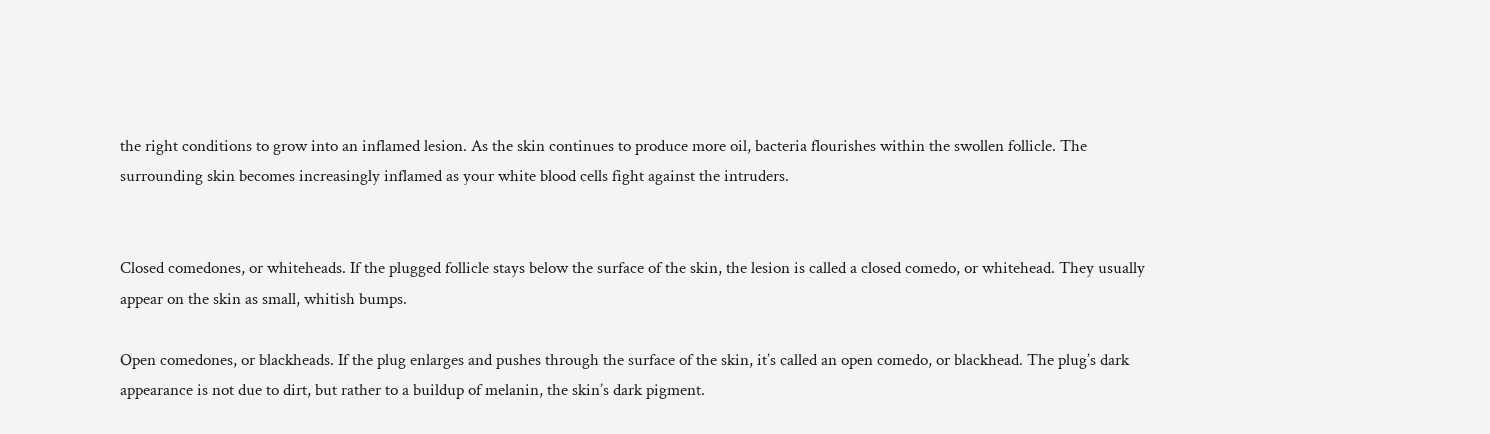the right conditions to grow into an inflamed lesion. As the skin continues to produce more oil, bacteria flourishes within the swollen follicle. The surrounding skin becomes increasingly inflamed as your white blood cells fight against the intruders.


Closed comedones, or whiteheads. If the plugged follicle stays below the surface of the skin, the lesion is called a closed comedo, or whitehead. They usually appear on the skin as small, whitish bumps.

Open comedones, or blackheads. If the plug enlarges and pushes through the surface of the skin, it’s called an open comedo, or blackhead. The plug’s dark appearance is not due to dirt, but rather to a buildup of melanin, the skin’s dark pigment.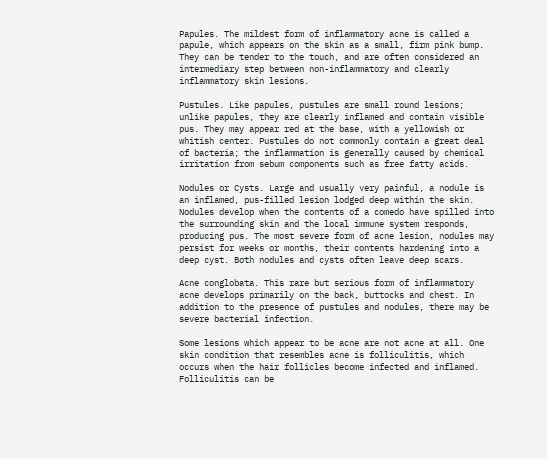Papules. The mildest form of inflammatory acne is called a papule, which appears on the skin as a small, firm pink bump. They can be tender to the touch, and are often considered an intermediary step between non-inflammatory and clearly inflammatory skin lesions.

Pustules. Like papules, pustules are small round lesions; unlike papules, they are clearly inflamed and contain visible pus. They may appear red at the base, with a yellowish or whitish center. Pustules do not commonly contain a great deal of bacteria; the inflammation is generally caused by chemical irritation from sebum components such as free fatty acids.

Nodules or Cysts. Large and usually very painful, a nodule is an inflamed, pus-filled lesion lodged deep within the skin. Nodules develop when the contents of a comedo have spilled into the surrounding skin and the local immune system responds, producing pus. The most severe form of acne lesion, nodules may persist for weeks or months, their contents hardening into a deep cyst. Both nodules and cysts often leave deep scars.

Acne conglobata. This rare but serious form of inflammatory acne develops primarily on the back, buttocks and chest. In addition to the presence of pustules and nodules, there may be severe bacterial infection.

Some lesions which appear to be acne are not acne at all. One skin condition that resembles acne is folliculitis, which occurs when the hair follicles become infected and inflamed. Folliculitis can be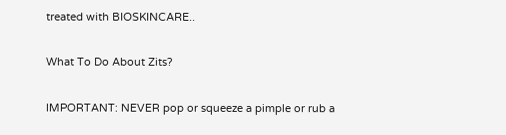treated with BIOSKINCARE..

What To Do About Zits?

IMPORTANT: NEVER pop or squeeze a pimple or rub a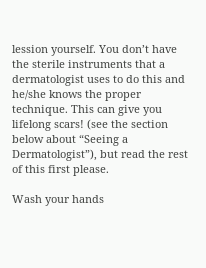lession yourself. You don’t have the sterile instruments that a dermatologist uses to do this and he/she knows the proper technique. This can give you lifelong scars! (see the section below about “Seeing a Dermatologist”), but read the rest of this first please.

Wash your hands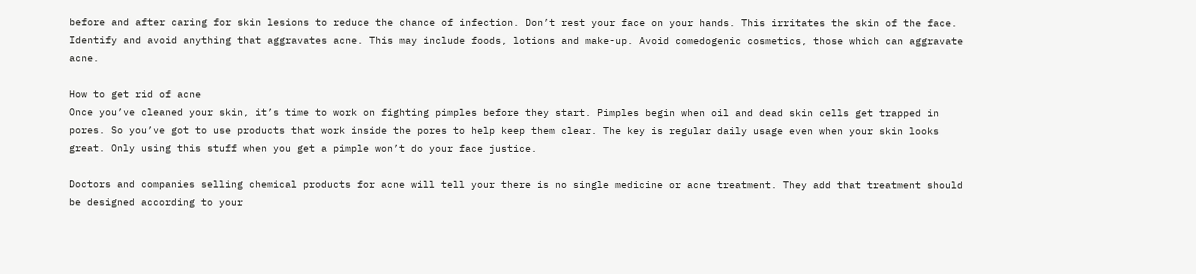before and after caring for skin lesions to reduce the chance of infection. Don’t rest your face on your hands. This irritates the skin of the face. Identify and avoid anything that aggravates acne. This may include foods, lotions and make-up. Avoid comedogenic cosmetics, those which can aggravate acne.

How to get rid of acne
Once you’ve cleaned your skin, it’s time to work on fighting pimples before they start. Pimples begin when oil and dead skin cells get trapped in pores. So you’ve got to use products that work inside the pores to help keep them clear. The key is regular daily usage even when your skin looks great. Only using this stuff when you get a pimple won’t do your face justice.

Doctors and companies selling chemical products for acne will tell your there is no single medicine or acne treatment. They add that treatment should be designed according to your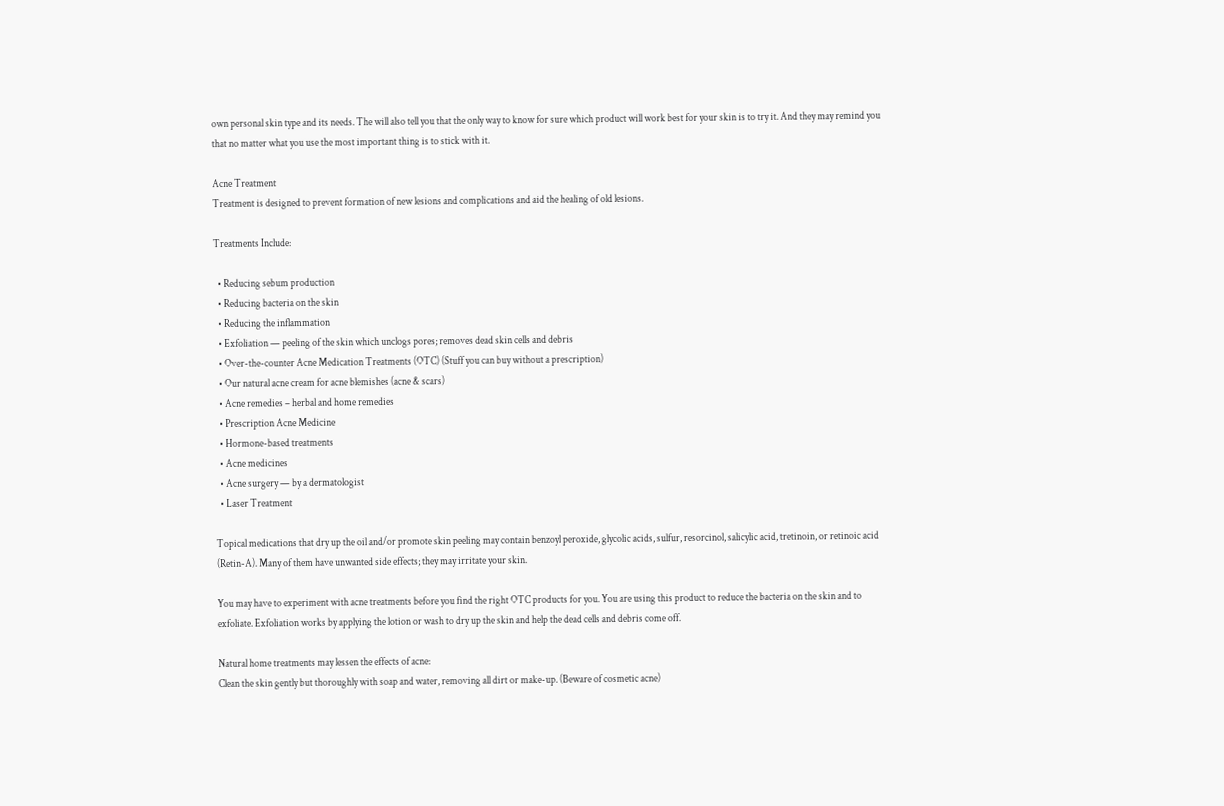own personal skin type and its needs. The will also tell you that the only way to know for sure which product will work best for your skin is to try it. And they may remind you that no matter what you use the most important thing is to stick with it.

Acne Treatment
Treatment is designed to prevent formation of new lesions and complications and aid the healing of old lesions.

Treatments Include:

  • Reducing sebum production
  • Reducing bacteria on the skin
  • Reducing the inflammation
  • Exfoliation — peeling of the skin which unclogs pores; removes dead skin cells and debris
  • Over-the-counter Acne Medication Treatments (OTC) (Stuff you can buy without a prescription)
  • Our natural acne cream for acne blemishes (acne & scars)
  • Acne remedies – herbal and home remedies
  • Prescription Acne Medicine
  • Hormone-based treatments
  • Acne medicines
  • Acne surgery — by a dermatologist
  • Laser Treatment

Topical medications that dry up the oil and/or promote skin peeling may contain benzoyl peroxide, glycolic acids, sulfur, resorcinol, salicylic acid, tretinoin, or retinoic acid (Retin-A). Many of them have unwanted side effects; they may irritate your skin.

You may have to experiment with acne treatments before you find the right OTC products for you. You are using this product to reduce the bacteria on the skin and to exfoliate. Exfoliation works by applying the lotion or wash to dry up the skin and help the dead cells and debris come off.

Natural home treatments may lessen the effects of acne:
Clean the skin gently but thoroughly with soap and water, removing all dirt or make-up. (Beware of cosmetic acne)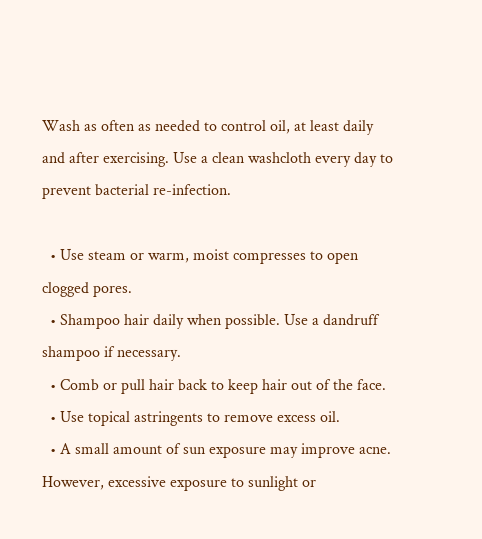Wash as often as needed to control oil, at least daily and after exercising. Use a clean washcloth every day to prevent bacterial re-infection.

  • Use steam or warm, moist compresses to open clogged pores.
  • Shampoo hair daily when possible. Use a dandruff shampoo if necessary.
  • Comb or pull hair back to keep hair out of the face.
  • Use topical astringents to remove excess oil.
  • A small amount of sun exposure may improve acne. However, excessive exposure to sunlight or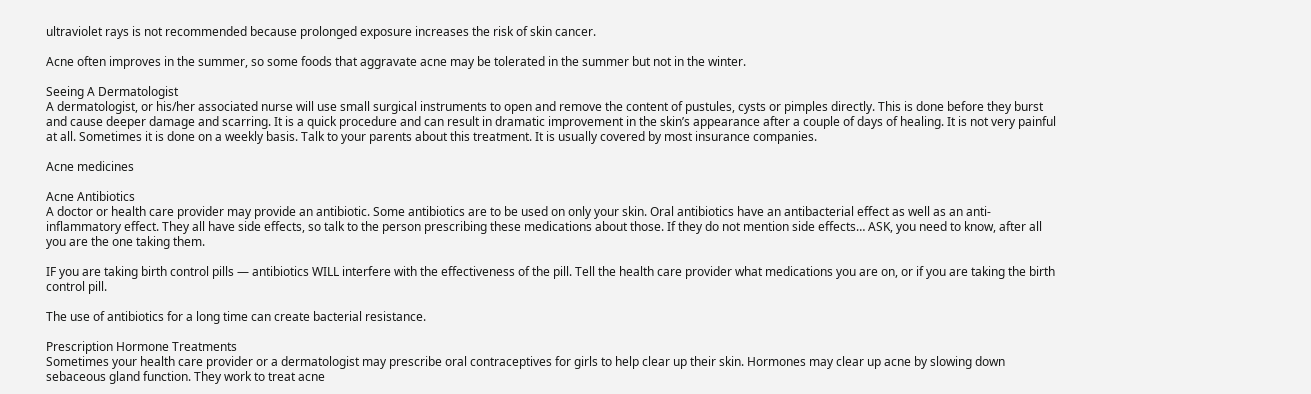ultraviolet rays is not recommended because prolonged exposure increases the risk of skin cancer.

Acne often improves in the summer, so some foods that aggravate acne may be tolerated in the summer but not in the winter.

Seeing A Dermatologist
A dermatologist, or his/her associated nurse will use small surgical instruments to open and remove the content of pustules, cysts or pimples directly. This is done before they burst and cause deeper damage and scarring. It is a quick procedure and can result in dramatic improvement in the skin’s appearance after a couple of days of healing. It is not very painful at all. Sometimes it is done on a weekly basis. Talk to your parents about this treatment. It is usually covered by most insurance companies.

Acne medicines

Acne Antibiotics
A doctor or health care provider may provide an antibiotic. Some antibiotics are to be used on only your skin. Oral antibiotics have an antibacterial effect as well as an anti-inflammatory effect. They all have side effects, so talk to the person prescribing these medications about those. If they do not mention side effects… ASK, you need to know, after all you are the one taking them.

IF you are taking birth control pills — antibiotics WILL interfere with the effectiveness of the pill. Tell the health care provider what medications you are on, or if you are taking the birth control pill.

The use of antibiotics for a long time can create bacterial resistance.

Prescription Hormone Treatments
Sometimes your health care provider or a dermatologist may prescribe oral contraceptives for girls to help clear up their skin. Hormones may clear up acne by slowing down sebaceous gland function. They work to treat acne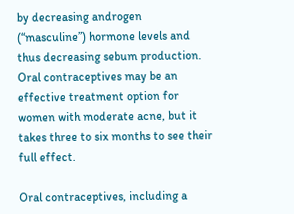by decreasing androgen (“masculine”) hormone levels and thus decreasing sebum production. Oral contraceptives may be an effective treatment option for women with moderate acne, but it takes three to six months to see their full effect.

Oral contraceptives, including a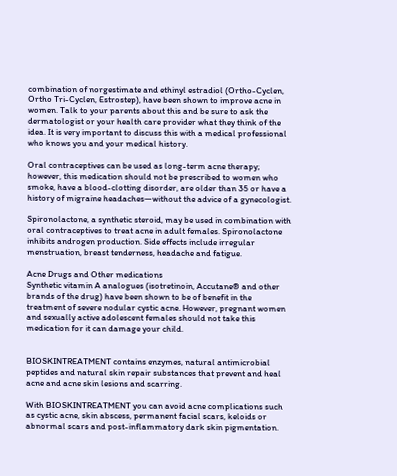combination of norgestimate and ethinyl estradiol (Ortho-Cyclen, Ortho Tri-Cyclen, Estrostep), have been shown to improve acne in women. Talk to your parents about this and be sure to ask the dermatologist or your health care provider what they think of the idea. It is very important to discuss this with a medical professional who knows you and your medical history.

Oral contraceptives can be used as long-term acne therapy; however, this medication should not be prescribed to women who smoke, have a blood-clotting disorder, are older than 35 or have a history of migraine headaches—without the advice of a gynecologist.

Spironolactone, a synthetic steroid, may be used in combination with oral contraceptives to treat acne in adult females. Spironolactone inhibits androgen production. Side effects include irregular menstruation, breast tenderness, headache and fatigue.

Acne Drugs and Other medications
Synthetic vitamin A analogues (isotretinoin, Accutane® and other brands of the drug) have been shown to be of benefit in the treatment of severe nodular cystic acne. However, pregnant women and sexually active adolescent females should not take this medication for it can damage your child.


BIOSKINTREATMENT contains enzymes, natural antimicrobial peptides and natural skin repair substances that prevent and heal acne and acne skin lesions and scarring.

With BIOSKINTREATMENT you can avoid acne complications such as cystic acne, skin abscess, permanent facial scars, keloids or abnormal scars and post-inflammatory dark skin pigmentation.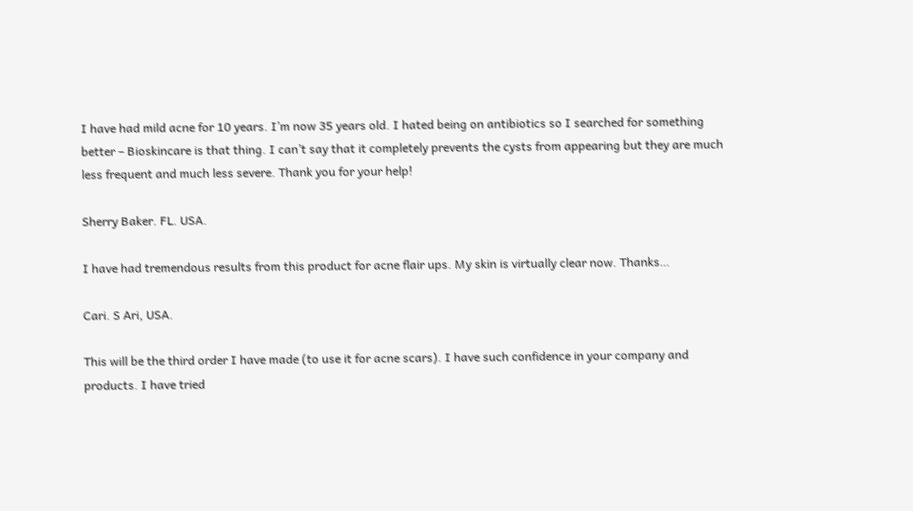I have had mild acne for 10 years. I’m now 35 years old. I hated being on antibiotics so I searched for something better – Bioskincare is that thing. I can’t say that it completely prevents the cysts from appearing but they are much less frequent and much less severe. Thank you for your help!

Sherry Baker. FL. USA.

I have had tremendous results from this product for acne flair ups. My skin is virtually clear now. Thanks…

Cari. S Ari, USA.

This will be the third order I have made (to use it for acne scars). I have such confidence in your company and products. I have tried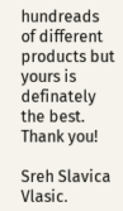hundreads of different products but yours is definately the best. Thank you!

Sreh Slavica Vlasic.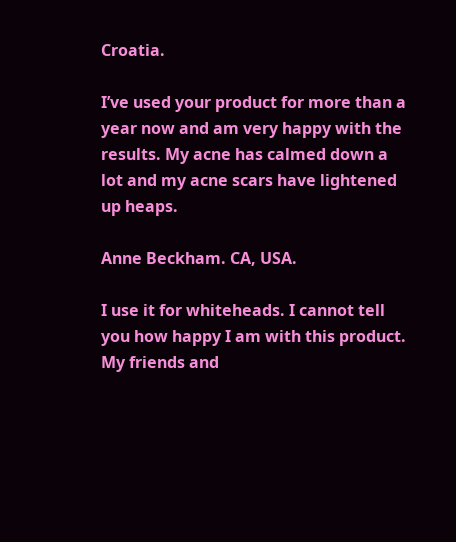Croatia.

I’ve used your product for more than a year now and am very happy with the results. My acne has calmed down a lot and my acne scars have lightened up heaps.

Anne Beckham. CA, USA.

I use it for whiteheads. I cannot tell you how happy I am with this product. My friends and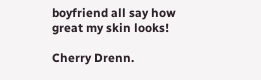boyfriend all say how great my skin looks!

Cherry Drenn.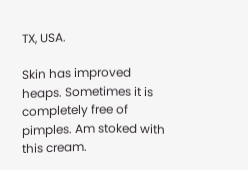TX, USA.

Skin has improved heaps. Sometimes it is completely free of pimples. Am stoked with this cream.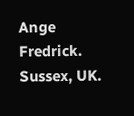Ange Fredrick. Sussex, UK.